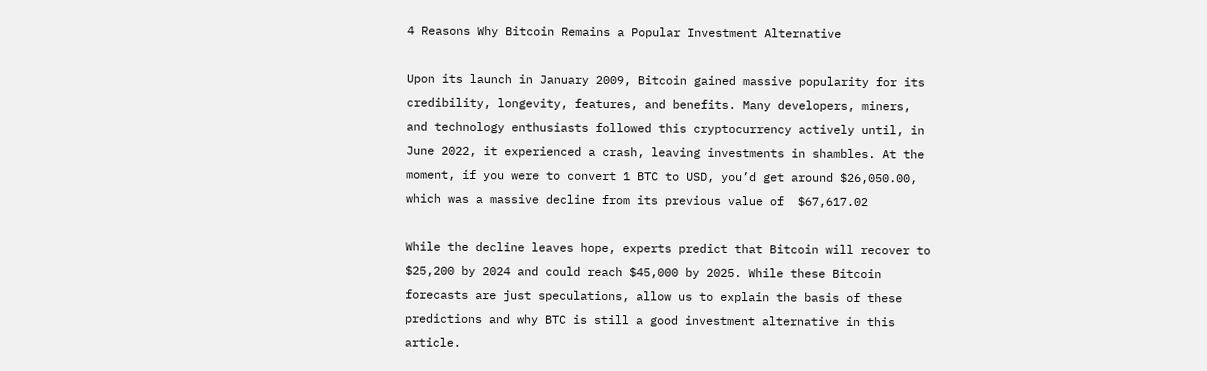4 Reasons Why Bitcoin Remains a Popular Investment Alternative

Upon its launch in January 2009, Bitcoin gained massive popularity for its credibility, longevity, features, and benefits. Many developers, miners, and technology enthusiasts followed this cryptocurrency actively until, in June 2022, it experienced a crash, leaving investments in shambles. At the moment, if you were to convert 1 BTC to USD, you’d get around $26,050.00, which was a massive decline from its previous value of  $67,617.02

While the decline leaves hope, experts predict that Bitcoin will recover to $25,200 by 2024 and could reach $45,000 by 2025. While these Bitcoin forecasts are just speculations, allow us to explain the basis of these predictions and why BTC is still a good investment alternative in this article.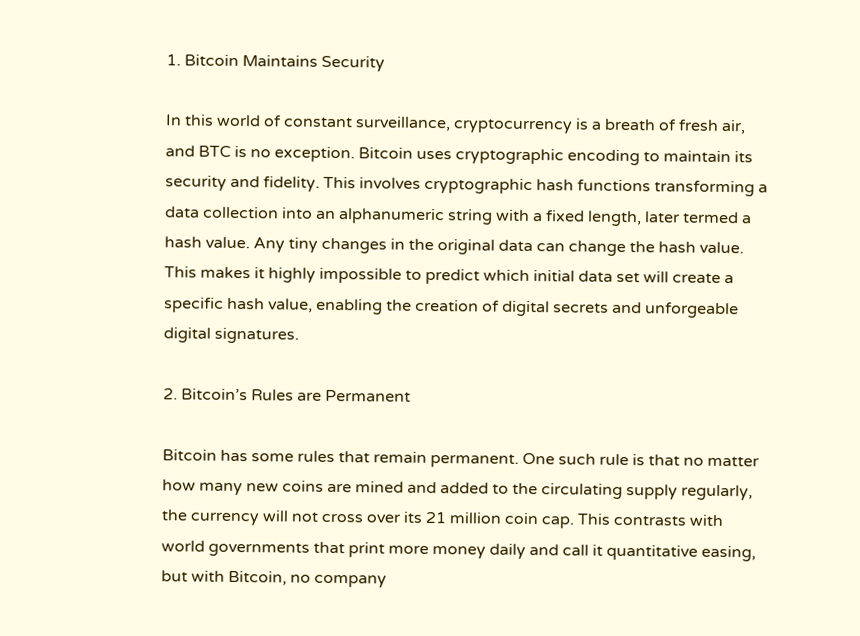1. Bitcoin Maintains Security

In this world of constant surveillance, cryptocurrency is a breath of fresh air, and BTC is no exception. Bitcoin uses cryptographic encoding to maintain its security and fidelity. This involves cryptographic hash functions transforming a data collection into an alphanumeric string with a fixed length, later termed a hash value. Any tiny changes in the original data can change the hash value. This makes it highly impossible to predict which initial data set will create a specific hash value, enabling the creation of digital secrets and unforgeable digital signatures.

2. Bitcoin’s Rules are Permanent

Bitcoin has some rules that remain permanent. One such rule is that no matter how many new coins are mined and added to the circulating supply regularly, the currency will not cross over its 21 million coin cap. This contrasts with world governments that print more money daily and call it quantitative easing, but with Bitcoin, no company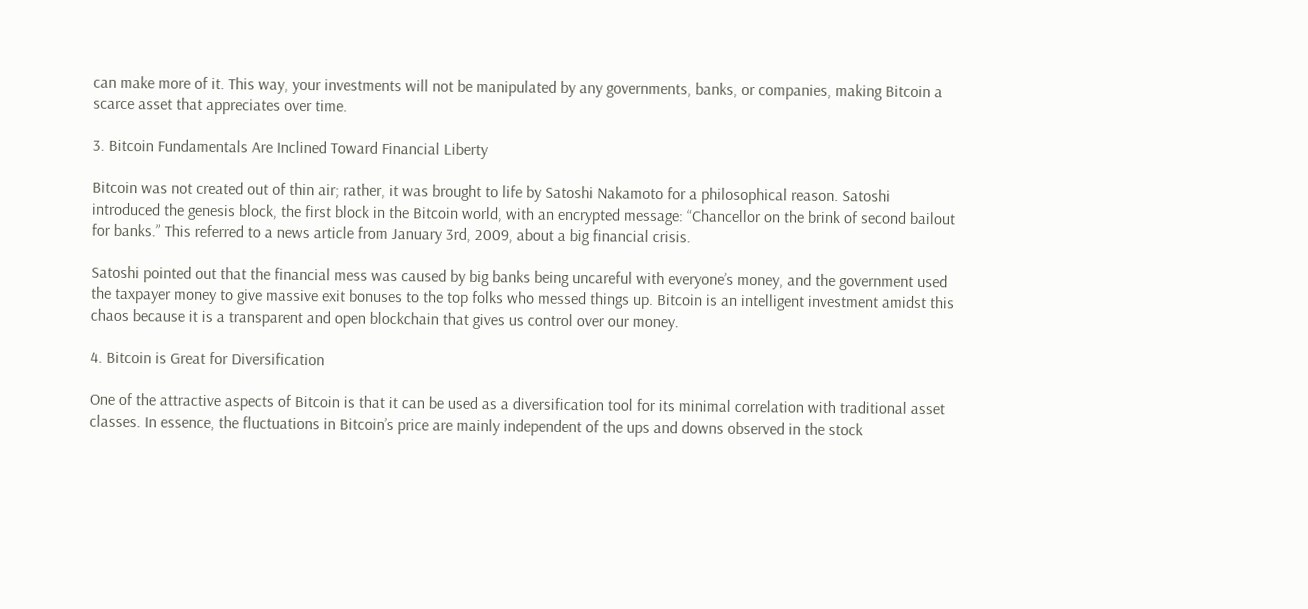can make more of it. This way, your investments will not be manipulated by any governments, banks, or companies, making Bitcoin a scarce asset that appreciates over time.

3. Bitcoin Fundamentals Are Inclined Toward Financial Liberty

Bitcoin was not created out of thin air; rather, it was brought to life by Satoshi Nakamoto for a philosophical reason. Satoshi introduced the genesis block, the first block in the Bitcoin world, with an encrypted message: “Chancellor on the brink of second bailout for banks.” This referred to a news article from January 3rd, 2009, about a big financial crisis.

Satoshi pointed out that the financial mess was caused by big banks being uncareful with everyone’s money, and the government used the taxpayer money to give massive exit bonuses to the top folks who messed things up. Bitcoin is an intelligent investment amidst this chaos because it is a transparent and open blockchain that gives us control over our money.

4. Bitcoin is Great for Diversification

One of the attractive aspects of Bitcoin is that it can be used as a diversification tool for its minimal correlation with traditional asset classes. In essence, the fluctuations in Bitcoin’s price are mainly independent of the ups and downs observed in the stock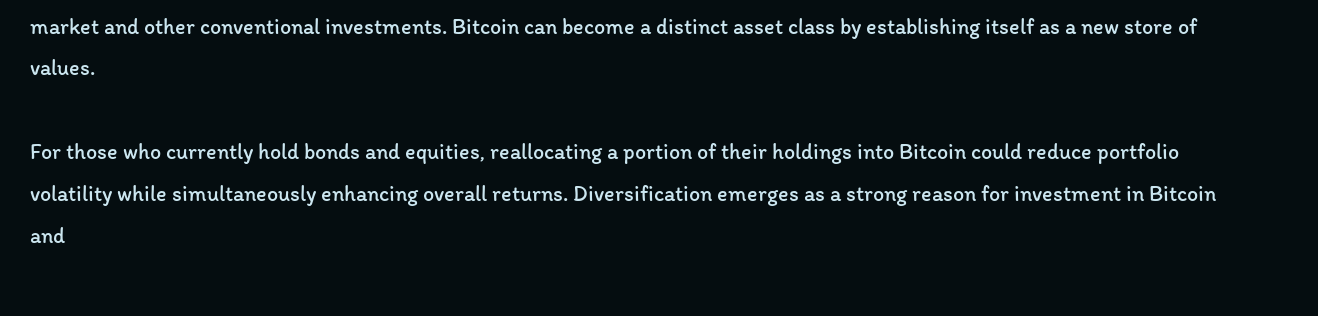market and other conventional investments. Bitcoin can become a distinct asset class by establishing itself as a new store of values.

For those who currently hold bonds and equities, reallocating a portion of their holdings into Bitcoin could reduce portfolio volatility while simultaneously enhancing overall returns. Diversification emerges as a strong reason for investment in Bitcoin and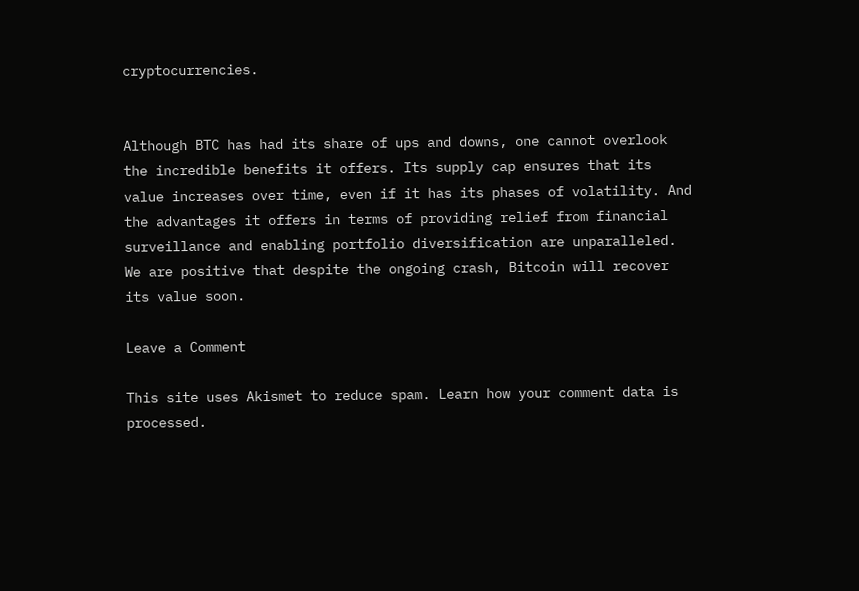cryptocurrencies.


Although BTC has had its share of ups and downs, one cannot overlook the incredible benefits it offers. Its supply cap ensures that its value increases over time, even if it has its phases of volatility. And the advantages it offers in terms of providing relief from financial surveillance and enabling portfolio diversification are unparalleled. We are positive that despite the ongoing crash, Bitcoin will recover its value soon.

Leave a Comment

This site uses Akismet to reduce spam. Learn how your comment data is processed.